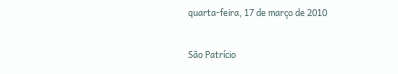quarta-feira, 17 de março de 2010

São Patrício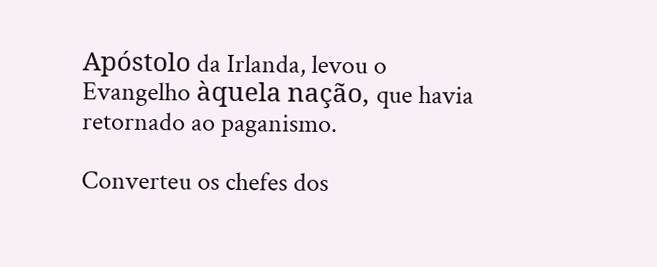Apóstolo da Irlanda, levou o Evangelho àquela nação, que havia retornado ao paganismo.

Converteu os chefes dos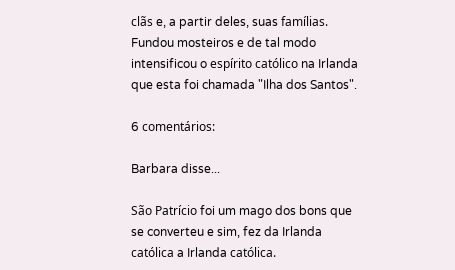clãs e, a partir deles, suas famílias. Fundou mosteiros e de tal modo intensificou o espírito católico na Irlanda que esta foi chamada "Ilha dos Santos".

6 comentários:

Barbara disse...

São Patrício foi um mago dos bons que se converteu e sim, fez da Irlanda católica a Irlanda católica.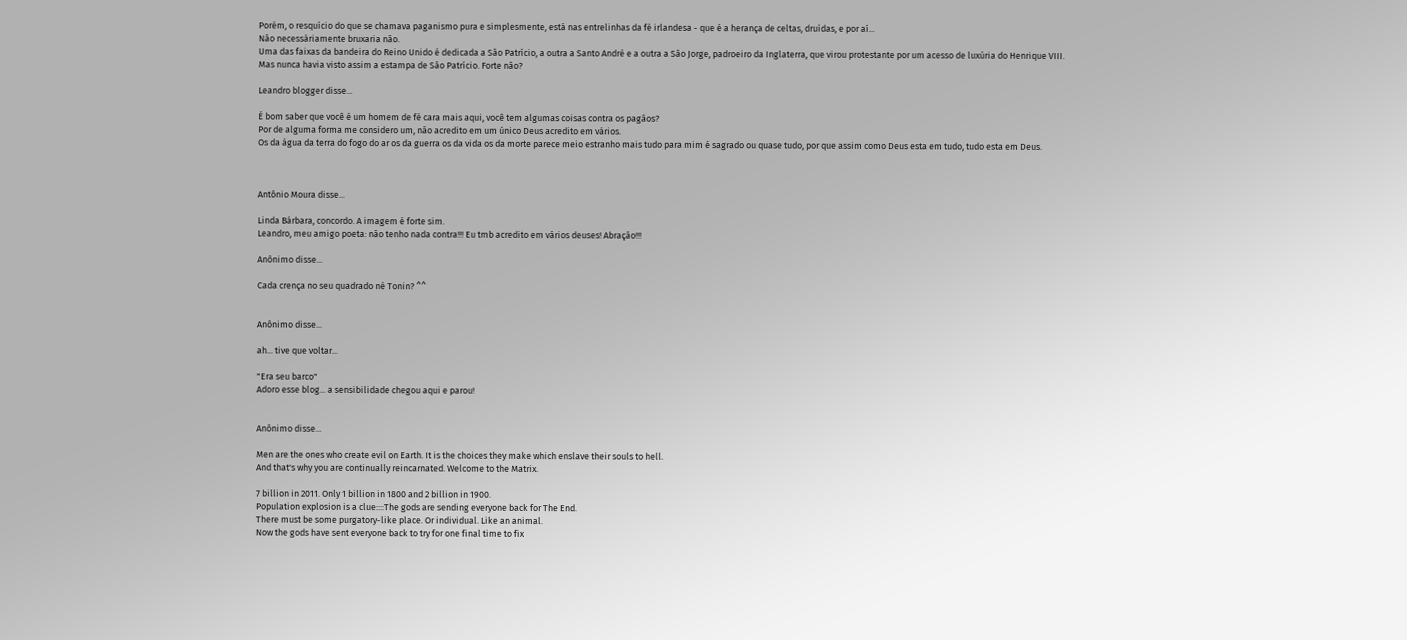Porém, o resquício do que se chamava paganismo pura e simplesmente, está nas entrelinhas da fé irlandesa - que é a herança de celtas, druídas, e por aí...
Não necessàriamente bruxaria não.
Uma das faixas da bandeira do Reino Unido é dedicada a São Patrício, a outra a Santo André e a outra a São Jorge, padroeiro da Inglaterra, que virou protestante por um acesso de luxúria do Henrique VIII.
Mas nunca havia visto assim a estampa de São Patrício. Forte não?

Leandro blogger disse...

É bom saber que você é um homem de fé cara mais aqui, você tem algumas coisas contra os pagãos?
Por de alguma forma me considero um, não acredito em um único Deus acredito em vários.
Os da água da terra do fogo do ar os da guerra os da vida os da morte parece meio estranho mais tudo para mim é sagrado ou quase tudo, por que assim como Deus esta em tudo, tudo esta em Deus.



Antônio Moura disse...

Linda Bárbara, concordo. A imagem é forte sim.
Leandro, meu amigo poeta: não tenho nada contra!!! Eu tmb acredito em vários deuses! Abração!!!

Anônimo disse...

Cada crença no seu quadrado né Tonin? ^^


Anônimo disse...

ah... tive que voltar...

"Era seu barco"
Adoro esse blog... a sensibilidade chegou aqui e parou!


Anônimo disse...

Men are the ones who create evil on Earth. It is the choices they make which enslave their souls to hell.
And that's why you are continually reincarnated. Welcome to the Matrix.

7 billion in 2011. Only 1 billion in 1800 and 2 billion in 1900.
Population explosion is a clue::::The gods are sending everyone back for The End.
There must be some purgatory-like place. Or individual. Like an animal.
Now the gods have sent everyone back to try for one final time to fix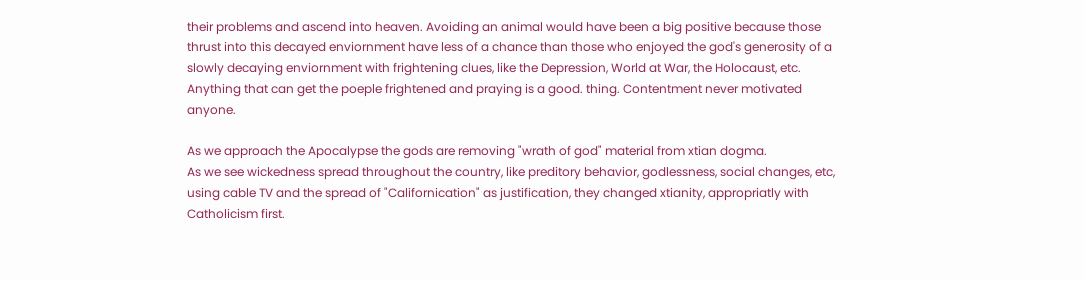their problems and ascend into heaven. Avoiding an animal would have been a big positive because those thrust into this decayed enviornment have less of a chance than those who enjoyed the god's generosity of a slowly decaying enviornment with frightening clues, like the Depression, World at War, the Holocaust, etc.
Anything that can get the poeple frightened and praying is a good. thing. Contentment never motivated anyone.

As we approach the Apocalypse the gods are removing "wrath of god" material from xtian dogma.
As we see wickedness spread throughout the country, like preditory behavior, godlessness, social changes, etc, using cable TV and the spread of "Californication" as justification, they changed xtianity, appropriatly with Catholicism first.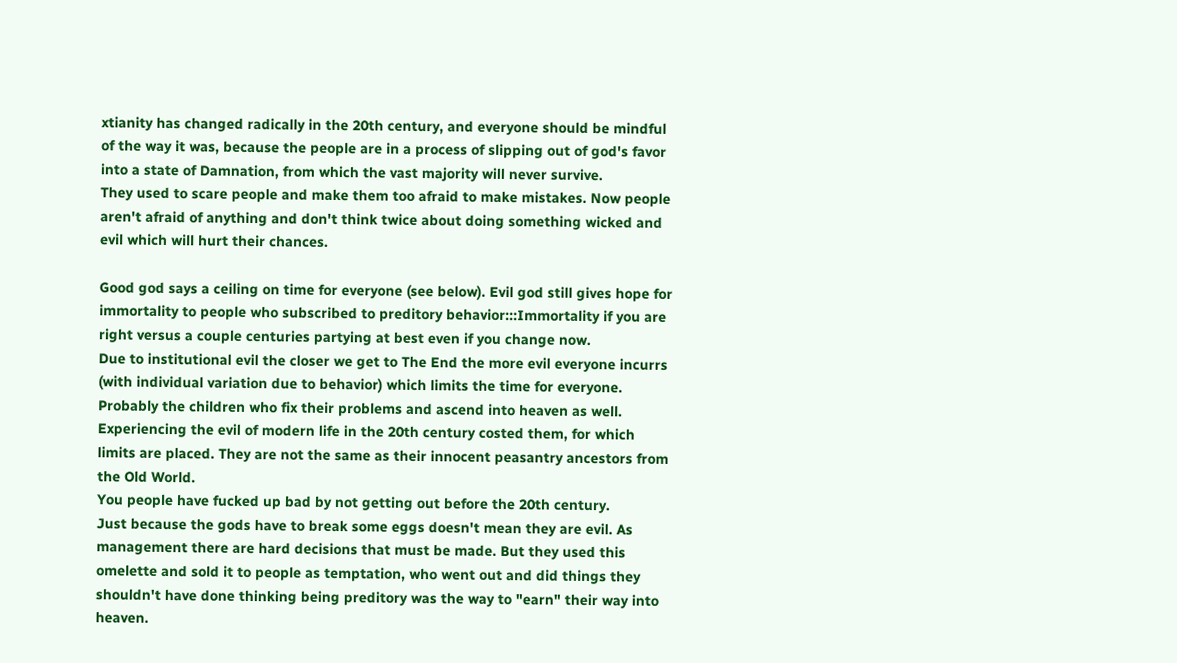xtianity has changed radically in the 20th century, and everyone should be mindful of the way it was, because the people are in a process of slipping out of god's favor into a state of Damnation, from which the vast majority will never survive.
They used to scare people and make them too afraid to make mistakes. Now people aren't afraid of anything and don't think twice about doing something wicked and evil which will hurt their chances.

Good god says a ceiling on time for everyone (see below). Evil god still gives hope for immortality to people who subscribed to preditory behavior:::Immortality if you are right versus a couple centuries partying at best even if you change now.
Due to institutional evil the closer we get to The End the more evil everyone incurrs (with individual variation due to behavior) which limits the time for everyone.
Probably the children who fix their problems and ascend into heaven as well. Experiencing the evil of modern life in the 20th century costed them, for which limits are placed. They are not the same as their innocent peasantry ancestors from the Old World.
You people have fucked up bad by not getting out before the 20th century.
Just because the gods have to break some eggs doesn't mean they are evil. As management there are hard decisions that must be made. But they used this omelette and sold it to people as temptation, who went out and did things they shouldn't have done thinking being preditory was the way to "earn" their way into heaven.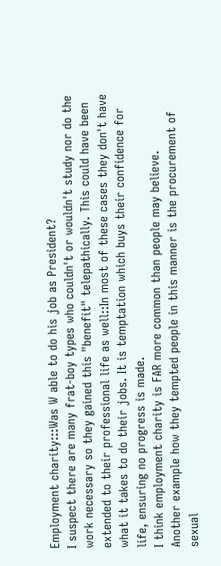Employment charity:::Was W able to do his job as President?
I suspect there are many frat-boy types who couldn't or wouldn't study nor do the work necessary so they gained this "benefit" telepathically. This could have been extended to their professional life as well::In most of these cases they don't have what it takes to do their jobs. It is temptation which buys their confidence for life, ensuring no progress is made.
I think employment charity is FAR more common than people may believe.
Another example how they tempted people in this manner is the procurement of sexual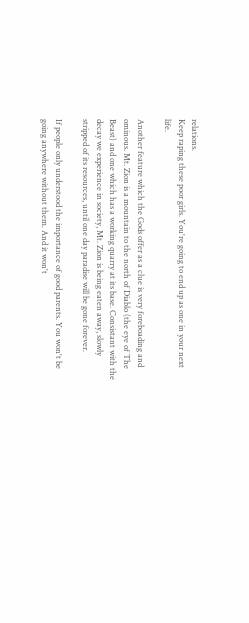relations.
Keep raping these poor girls. You're going to end up as one in your next life.

Another feature which the Gods offer as a clue is very foreboading and ominous. Mt. Zion is a mountain to the north of Diablo (the eye of The Beast) and one which has a working quarry at its base. Consistant with the decay we experience in society, Mt. Zion is being eaten away, slowly stripped of its resources, until one day paradise will be gone forever.

If people only understood the importance of good parents. You won't be going anywhere without them. And it won't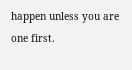happen unless you are one first.